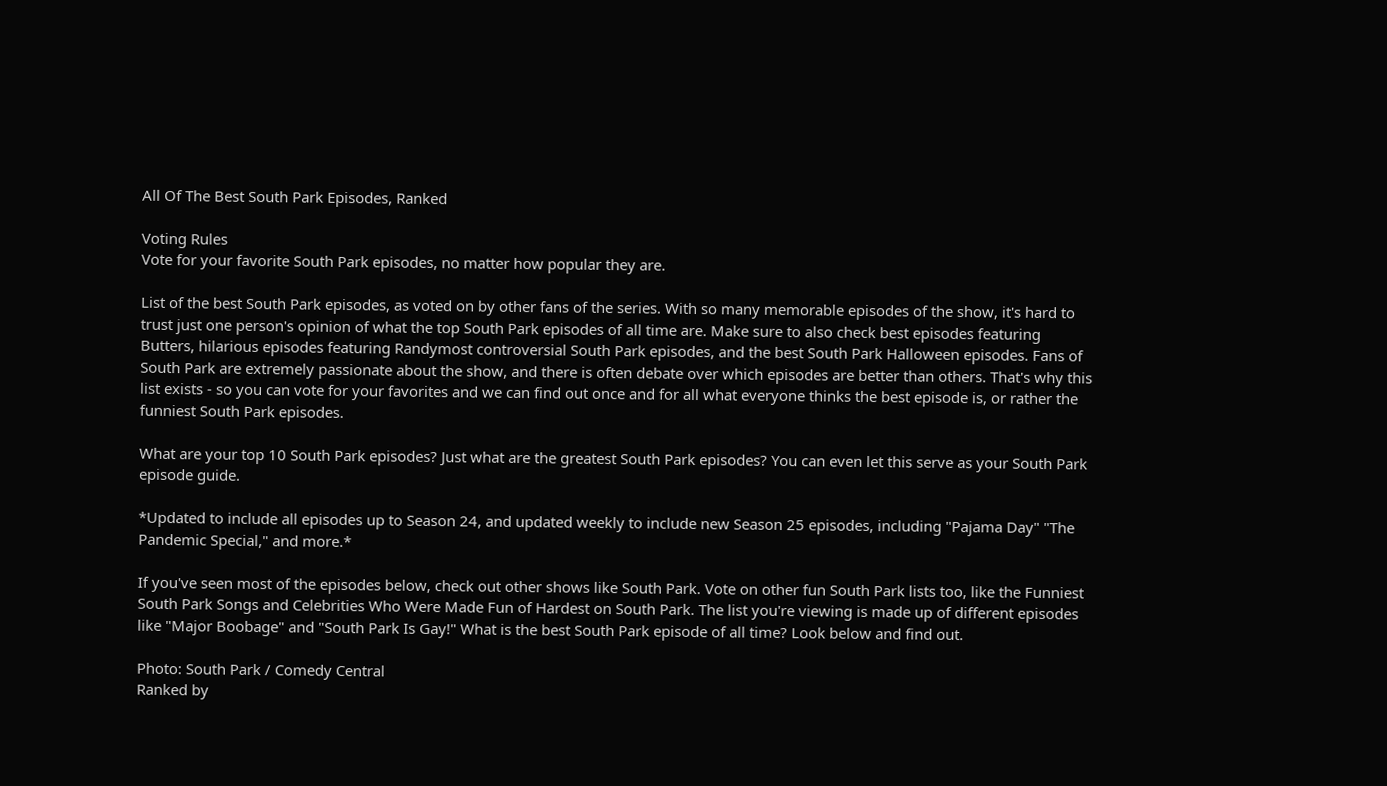All Of The Best South Park Episodes, Ranked

Voting Rules
Vote for your favorite South Park episodes, no matter how popular they are.

List of the best South Park episodes, as voted on by other fans of the series. With so many memorable episodes of the show, it's hard to trust just one person's opinion of what the top South Park episodes of all time are. Make sure to also check best episodes featuring Butters, hilarious episodes featuring Randymost controversial South Park episodes, and the best South Park Halloween episodes. Fans of South Park are extremely passionate about the show, and there is often debate over which episodes are better than others. That's why this list exists - so you can vote for your favorites and we can find out once and for all what everyone thinks the best episode is, or rather the funniest South Park episodes.

What are your top 10 South Park episodes? Just what are the greatest South Park episodes? You can even let this serve as your South Park episode guide.

*Updated to include all episodes up to Season 24, and updated weekly to include new Season 25 episodes, including "Pajama Day" "The Pandemic Special," and more.*

If you've seen most of the episodes below, check out other shows like South Park. Vote on other fun South Park lists too, like the Funniest South Park Songs and Celebrities Who Were Made Fun of Hardest on South Park. The list you're viewing is made up of different episodes like "Major Boobage" and "South Park Is Gay!" What is the best South Park episode of all time? Look below and find out.

Photo: South Park / Comedy Central
Ranked by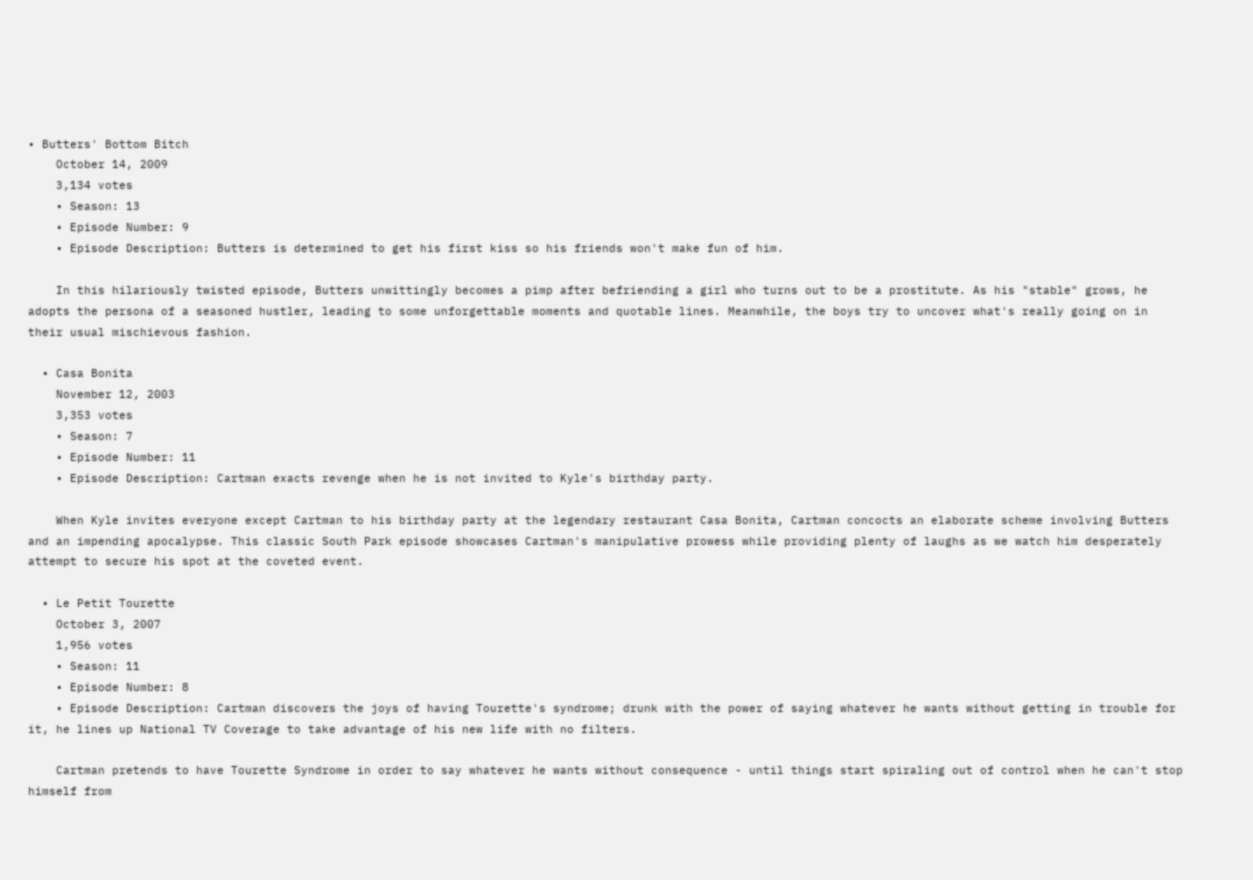• Butters' Bottom Bitch
    October 14, 2009
    3,134 votes
    • Season: 13
    • Episode Number: 9
    • Episode Description: Butters is determined to get his first kiss so his friends won't make fun of him.

    In this hilariously twisted episode, Butters unwittingly becomes a pimp after befriending a girl who turns out to be a prostitute. As his "stable" grows, he adopts the persona of a seasoned hustler, leading to some unforgettable moments and quotable lines. Meanwhile, the boys try to uncover what's really going on in their usual mischievous fashion.

  • Casa Bonita
    November 12, 2003
    3,353 votes
    • Season: 7
    • Episode Number: 11
    • Episode Description: Cartman exacts revenge when he is not invited to Kyle's birthday party.

    When Kyle invites everyone except Cartman to his birthday party at the legendary restaurant Casa Bonita, Cartman concocts an elaborate scheme involving Butters and an impending apocalypse. This classic South Park episode showcases Cartman's manipulative prowess while providing plenty of laughs as we watch him desperately attempt to secure his spot at the coveted event.

  • Le Petit Tourette
    October 3, 2007
    1,956 votes
    • Season: 11
    • Episode Number: 8
    • Episode Description: Cartman discovers the joys of having Tourette's syndrome; drunk with the power of saying whatever he wants without getting in trouble for it, he lines up National TV Coverage to take advantage of his new life with no filters.

    Cartman pretends to have Tourette Syndrome in order to say whatever he wants without consequence - until things start spiraling out of control when he can't stop himself from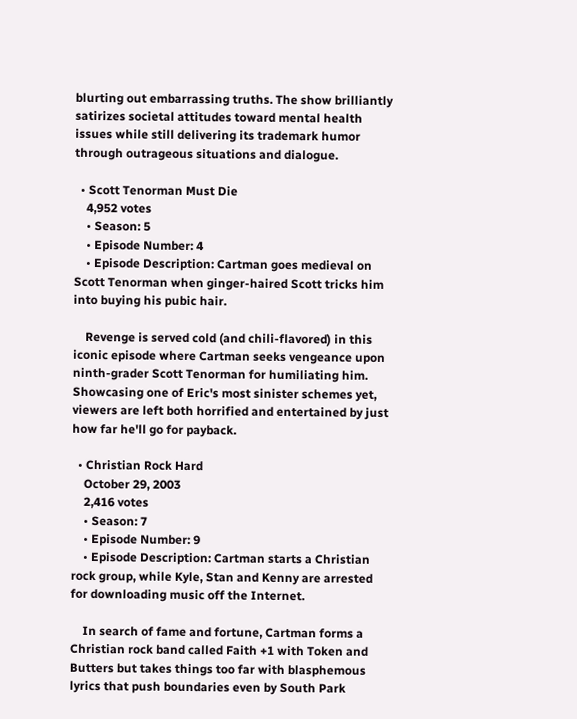blurting out embarrassing truths. The show brilliantly satirizes societal attitudes toward mental health issues while still delivering its trademark humor through outrageous situations and dialogue.

  • Scott Tenorman Must Die
    4,952 votes
    • Season: 5
    • Episode Number: 4
    • Episode Description: Cartman goes medieval on Scott Tenorman when ginger-haired Scott tricks him into buying his pubic hair.

    Revenge is served cold (and chili-flavored) in this iconic episode where Cartman seeks vengeance upon ninth-grader Scott Tenorman for humiliating him. Showcasing one of Eric's most sinister schemes yet, viewers are left both horrified and entertained by just how far he'll go for payback.

  • Christian Rock Hard
    October 29, 2003
    2,416 votes
    • Season: 7
    • Episode Number: 9
    • Episode Description: Cartman starts a Christian rock group, while Kyle, Stan and Kenny are arrested for downloading music off the Internet.

    In search of fame and fortune, Cartman forms a Christian rock band called Faith +1 with Token and Butters but takes things too far with blasphemous lyrics that push boundaries even by South Park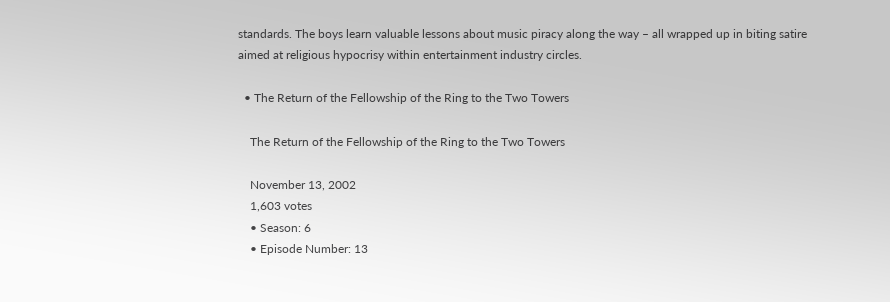standards. The boys learn valuable lessons about music piracy along the way – all wrapped up in biting satire aimed at religious hypocrisy within entertainment industry circles.

  • The Return of the Fellowship of the Ring to the Two Towers

    The Return of the Fellowship of the Ring to the Two Towers

    November 13, 2002
    1,603 votes
    • Season: 6
    • Episode Number: 13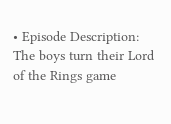• Episode Description: The boys turn their Lord of the Rings game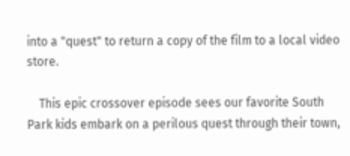into a "quest" to return a copy of the film to a local video store.

    This epic crossover episode sees our favorite South Park kids embark on a perilous quest through their town,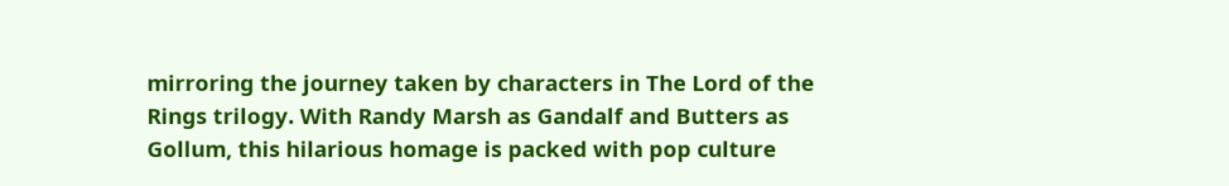mirroring the journey taken by characters in The Lord of the Rings trilogy. With Randy Marsh as Gandalf and Butters as Gollum, this hilarious homage is packed with pop culture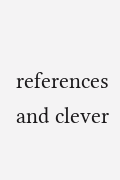references and clever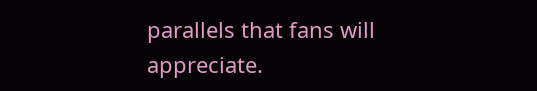parallels that fans will appreciate.